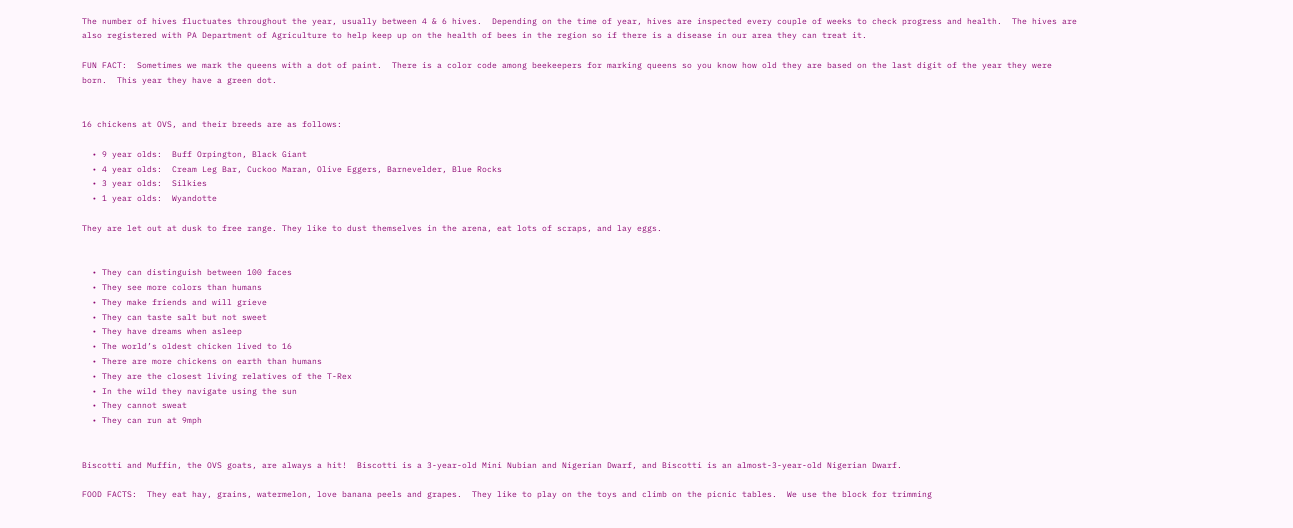The number of hives fluctuates throughout the year, usually between 4 & 6 hives.  Depending on the time of year, hives are inspected every couple of weeks to check progress and health.  The hives are also registered with PA Department of Agriculture to help keep up on the health of bees in the region so if there is a disease in our area they can treat it.

FUN FACT:  Sometimes we mark the queens with a dot of paint.  There is a color code among beekeepers for marking queens so you know how old they are based on the last digit of the year they were born.  This year they have a green dot.


16 chickens at OVS, and their breeds are as follows:

  • 9 year olds:  Buff Orpington, Black Giant
  • 4 year olds:  Cream Leg Bar, Cuckoo Maran, Olive Eggers, Barnevelder, Blue Rocks
  • 3 year olds:  Silkies
  • 1 year olds:  Wyandotte

They are let out at dusk to free range. They like to dust themselves in the arena, eat lots of scraps, and lay eggs.


  • They can distinguish between 100 faces
  • They see more colors than humans
  • They make friends and will grieve
  • They can taste salt but not sweet
  • They have dreams when asleep
  • The world’s oldest chicken lived to 16
  • There are more chickens on earth than humans
  • They are the closest living relatives of the T-Rex
  • In the wild they navigate using the sun
  • They cannot sweat
  • They can run at 9mph


Biscotti and Muffin, the OVS goats, are always a hit!  Biscotti is a 3-year-old Mini Nubian and Nigerian Dwarf, and Biscotti is an almost-3-year-old Nigerian Dwarf.

FOOD FACTS:  They eat hay, grains, watermelon, love banana peels and grapes.  They like to play on the toys and climb on the picnic tables.  We use the block for trimming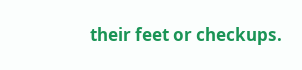their feet or checkups.